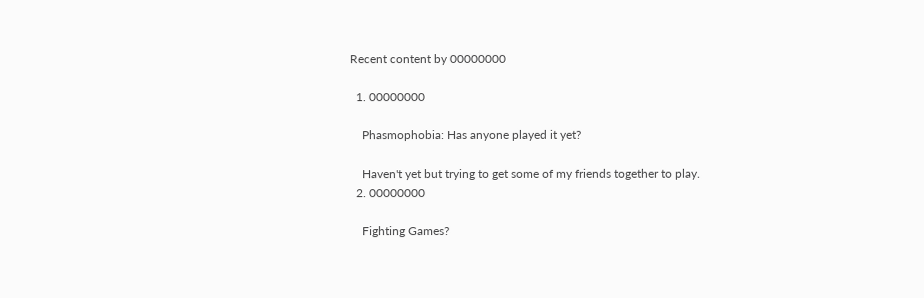Recent content by 00000000

  1. 00000000

    Phasmophobia: Has anyone played it yet?

    Haven't yet but trying to get some of my friends together to play.
  2. 00000000

    Fighting Games?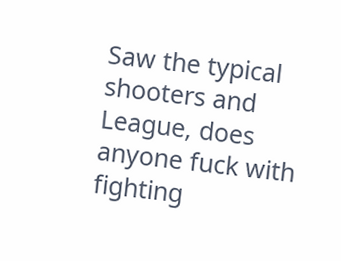Saw the typical shooters and League, does anyone fuck with fighting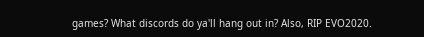games? What discords do ya'll hang out in? Also, RIP EVO2020.